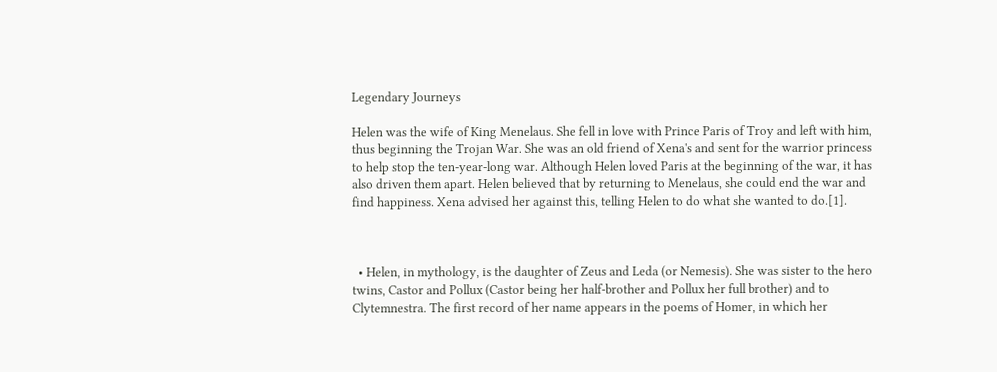Legendary Journeys

Helen was the wife of King Menelaus. She fell in love with Prince Paris of Troy and left with him, thus beginning the Trojan War. She was an old friend of Xena's and sent for the warrior princess to help stop the ten-year-long war. Although Helen loved Paris at the beginning of the war, it has also driven them apart. Helen believed that by returning to Menelaus, she could end the war and find happiness. Xena advised her against this, telling Helen to do what she wanted to do.[1].



  • Helen, in mythology, is the daughter of Zeus and Leda (or Nemesis). She was sister to the hero twins, Castor and Pollux (Castor being her half-brother and Pollux her full brother) and to Clytemnestra. The first record of her name appears in the poems of Homer, in which her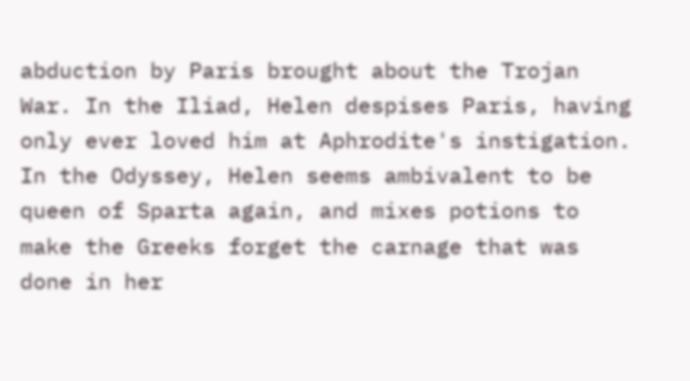abduction by Paris brought about the Trojan War. In the Iliad, Helen despises Paris, having only ever loved him at Aphrodite's instigation. In the Odyssey, Helen seems ambivalent to be queen of Sparta again, and mixes potions to make the Greeks forget the carnage that was done in her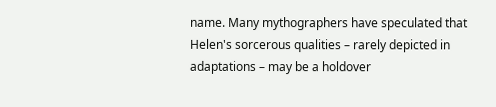name. Many mythographers have speculated that Helen's sorcerous qualities – rarely depicted in adaptations – may be a holdover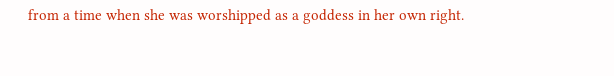from a time when she was worshipped as a goddess in her own right.